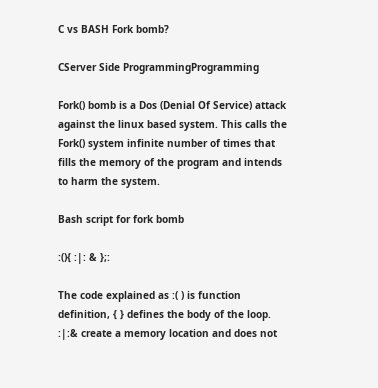C vs BASH Fork bomb?

CServer Side ProgrammingProgramming

Fork() bomb is a Dos (Denial Of Service) attack against the linux based system. This calls the Fork() system infinite number of times that fills the memory of the program and intends to harm the system.

Bash script for fork bomb

:(){ :|: & };:

The code explained as :( ) is function definition, { } defines the body of the loop. :|:& create a memory location and does not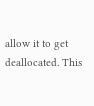allow it to get deallocated. This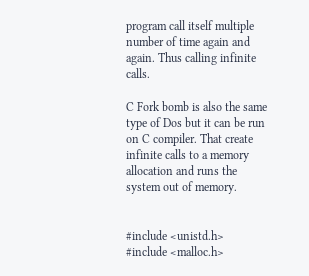program call itself multiple number of time again and again. Thus calling infinite calls.

C Fork bomb is also the same type of Dos but it can be run on C compiler. That create infinite calls to a memory allocation and runs the system out of memory.


#include <unistd.h>
#include <malloc.h>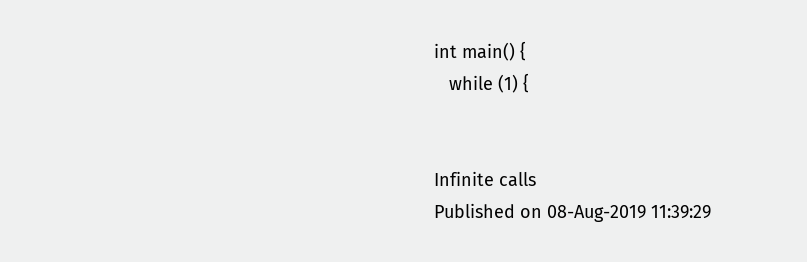int main() {
   while (1) {


Infinite calls
Published on 08-Aug-2019 11:39:29